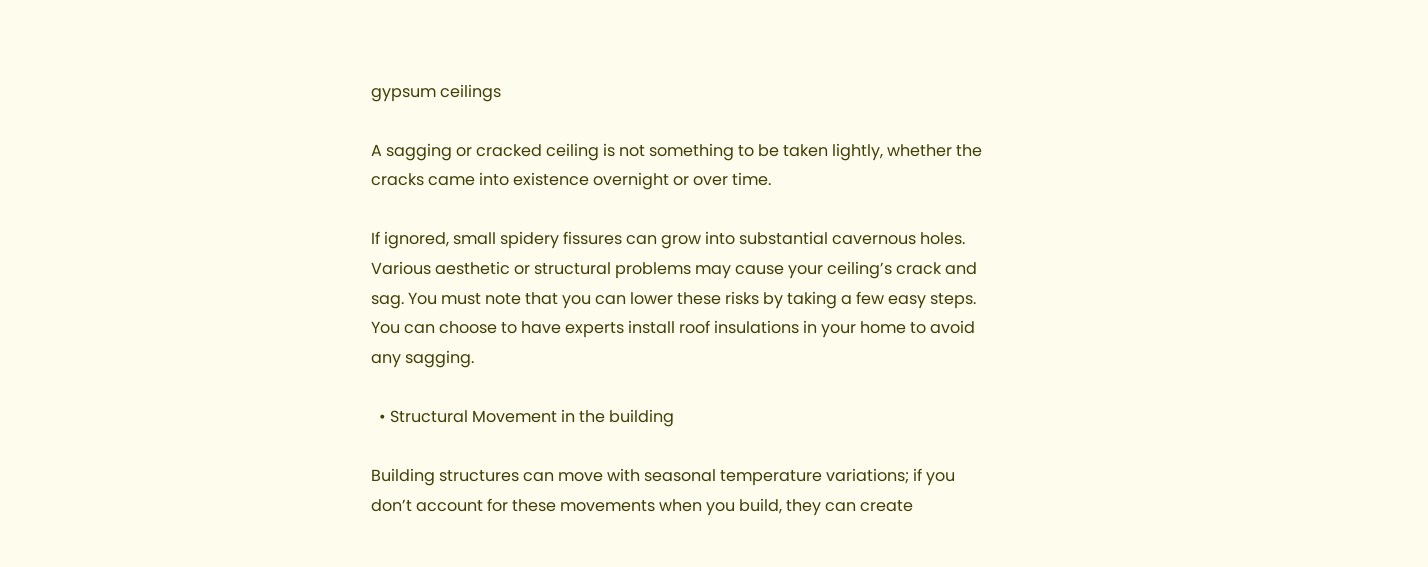gypsum ceilings

A sagging or cracked ceiling is not something to be taken lightly, whether the cracks came into existence overnight or over time.

If ignored, small spidery fissures can grow into substantial cavernous holes. Various aesthetic or structural problems may cause your ceiling’s crack and sag. You must note that you can lower these risks by taking a few easy steps. You can choose to have experts install roof insulations in your home to avoid any sagging.

  • Structural Movement in the building

Building structures can move with seasonal temperature variations; if you don’t account for these movements when you build, they can create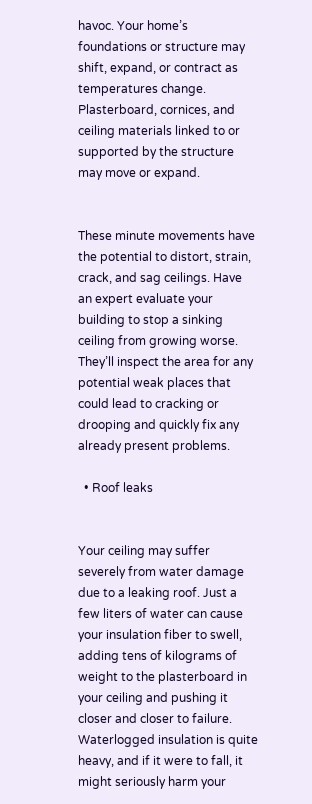havoc. Your home’s foundations or structure may shift, expand, or contract as temperatures change. Plasterboard, cornices, and ceiling materials linked to or supported by the structure may move or expand.


These minute movements have the potential to distort, strain, crack, and sag ceilings. Have an expert evaluate your building to stop a sinking ceiling from growing worse. They’ll inspect the area for any potential weak places that could lead to cracking or drooping and quickly fix any already present problems.

  • Roof leaks


Your ceiling may suffer severely from water damage due to a leaking roof. Just a few liters of water can cause your insulation fiber to swell, adding tens of kilograms of weight to the plasterboard in your ceiling and pushing it closer and closer to failure. Waterlogged insulation is quite heavy, and if it were to fall, it might seriously harm your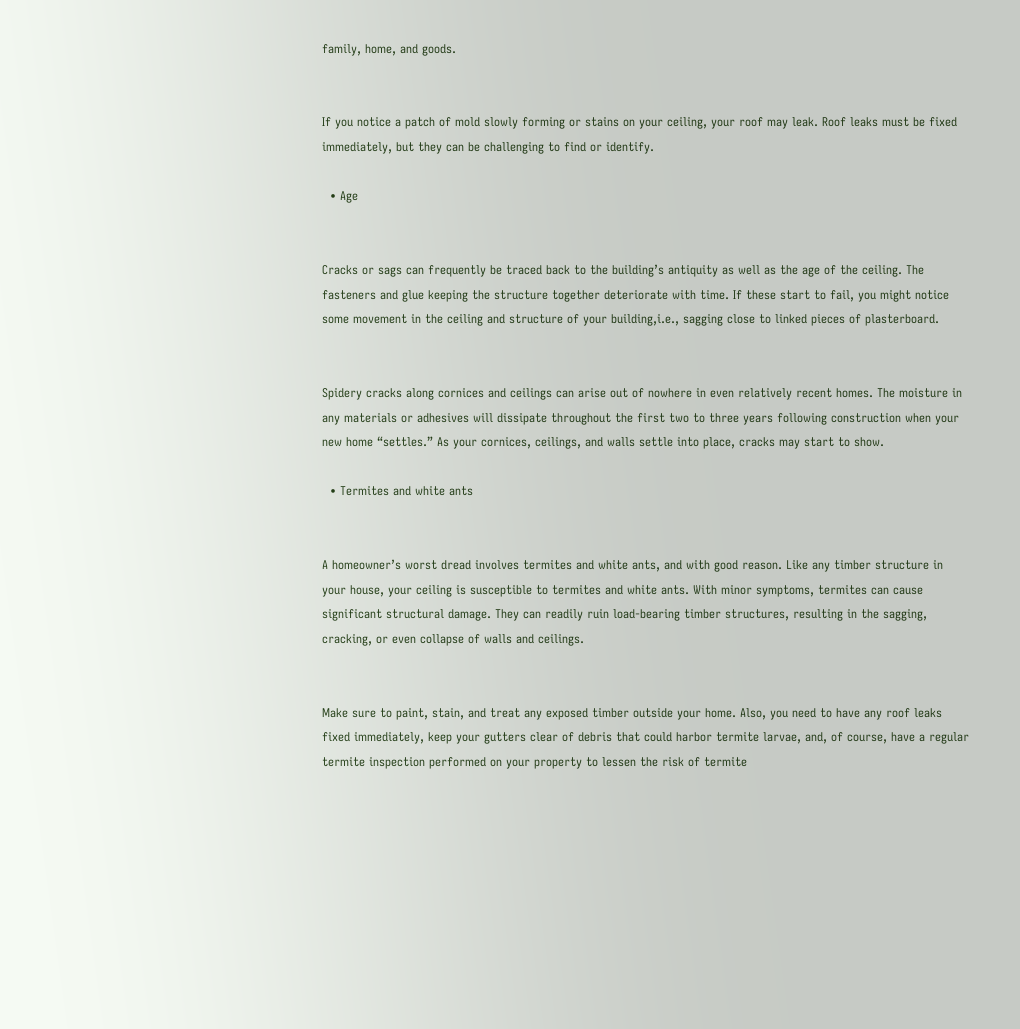family, home, and goods.


If you notice a patch of mold slowly forming or stains on your ceiling, your roof may leak. Roof leaks must be fixed immediately, but they can be challenging to find or identify.

  • Age


Cracks or sags can frequently be traced back to the building’s antiquity as well as the age of the ceiling. The fasteners and glue keeping the structure together deteriorate with time. If these start to fail, you might notice some movement in the ceiling and structure of your building,i.e., sagging close to linked pieces of plasterboard.


Spidery cracks along cornices and ceilings can arise out of nowhere in even relatively recent homes. The moisture in any materials or adhesives will dissipate throughout the first two to three years following construction when your new home “settles.” As your cornices, ceilings, and walls settle into place, cracks may start to show.

  • Termites and white ants


A homeowner’s worst dread involves termites and white ants, and with good reason. Like any timber structure in your house, your ceiling is susceptible to termites and white ants. With minor symptoms, termites can cause significant structural damage. They can readily ruin load-bearing timber structures, resulting in the sagging, cracking, or even collapse of walls and ceilings.


Make sure to paint, stain, and treat any exposed timber outside your home. Also, you need to have any roof leaks fixed immediately, keep your gutters clear of debris that could harbor termite larvae, and, of course, have a regular termite inspection performed on your property to lessen the risk of termite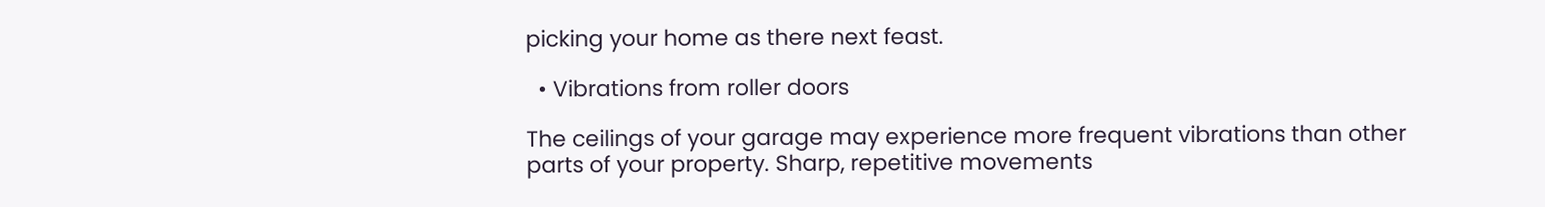picking your home as there next feast.

  • Vibrations from roller doors

The ceilings of your garage may experience more frequent vibrations than other parts of your property. Sharp, repetitive movements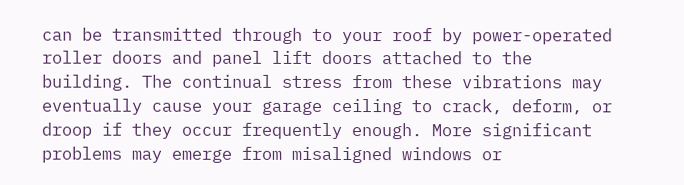can be transmitted through to your roof by power-operated roller doors and panel lift doors attached to the building. The continual stress from these vibrations may eventually cause your garage ceiling to crack, deform, or droop if they occur frequently enough. More significant problems may emerge from misaligned windows or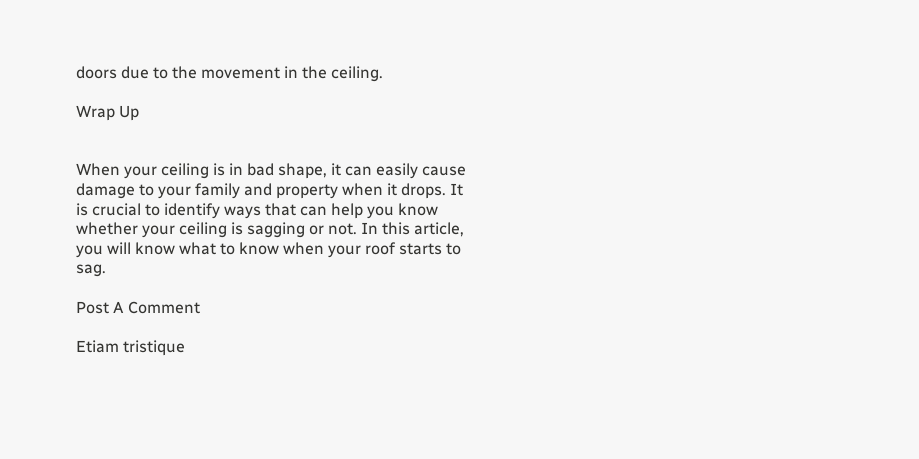doors due to the movement in the ceiling.

Wrap Up


When your ceiling is in bad shape, it can easily cause damage to your family and property when it drops. It is crucial to identify ways that can help you know whether your ceiling is sagging or not. In this article, you will know what to know when your roof starts to sag.

Post A Comment

Etiam tristique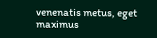venenatis metus, eget maximus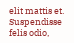elit mattis et. Suspendisse felis odio,